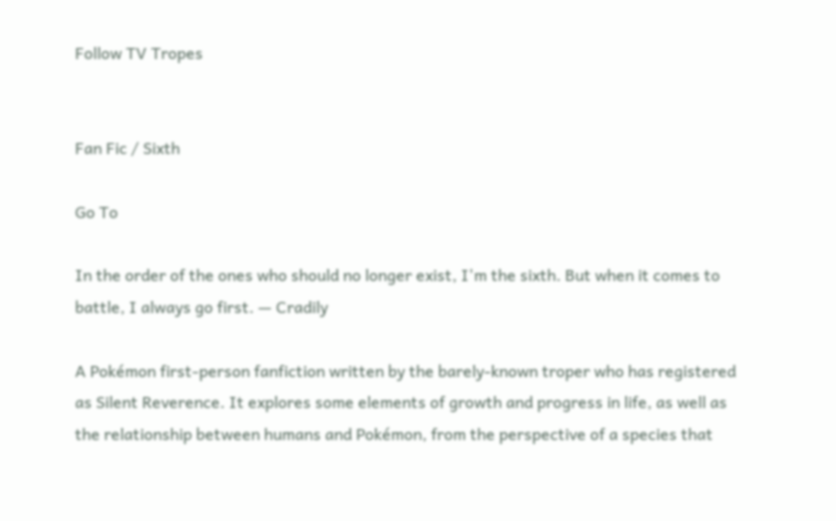Follow TV Tropes


Fan Fic / Sixth

Go To

In the order of the ones who should no longer exist, I'm the sixth. But when it comes to battle, I always go first. — Cradily

A Pokémon first-person fanfiction written by the barely-known troper who has registered as Silent Reverence. It explores some elements of growth and progress in life, as well as the relationship between humans and Pokémon, from the perspective of a species that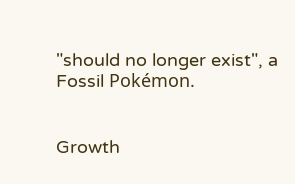"should no longer exist", a Fossil Pokémon.


Growth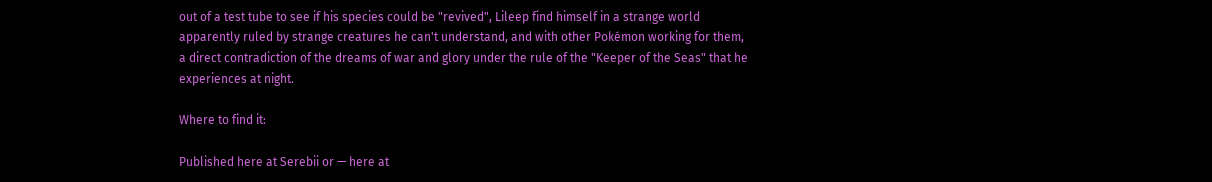out of a test tube to see if his species could be "revived", Lileep find himself in a strange world apparently ruled by strange creatures he can't understand, and with other Pokémon working for them, a direct contradiction of the dreams of war and glory under the rule of the "Keeper of the Seas" that he experiences at night.

Where to find it:

Published here at Serebii or — here at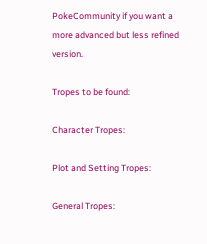PokeCommunity if you want a more advanced but less refined version.

Tropes to be found:

Character Tropes:

Plot and Setting Tropes:

General Tropes: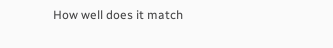How well does it match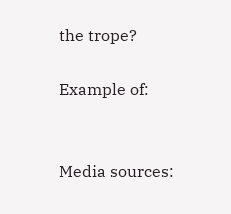the trope?

Example of:


Media sources: